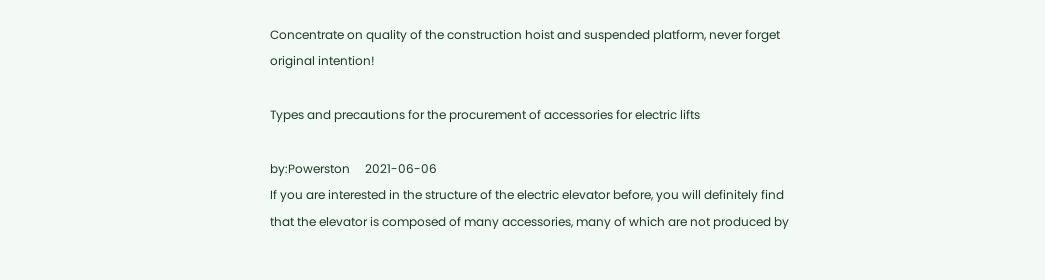Concentrate on quality of the construction hoist and suspended platform, never forget original intention!

Types and precautions for the procurement of accessories for electric lifts

by:Powerston     2021-06-06
If you are interested in the structure of the electric elevator before, you will definitely find that the elevator is composed of many accessories, many of which are not produced by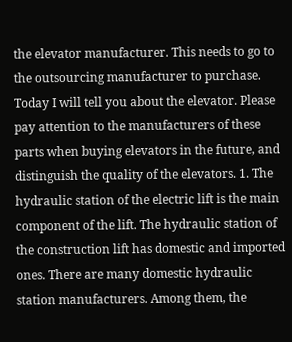the elevator manufacturer. This needs to go to the outsourcing manufacturer to purchase. Today I will tell you about the elevator. Please pay attention to the manufacturers of these parts when buying elevators in the future, and distinguish the quality of the elevators. 1. The hydraulic station of the electric lift is the main component of the lift. The hydraulic station of the construction lift has domestic and imported ones. There are many domestic hydraulic station manufacturers. Among them, the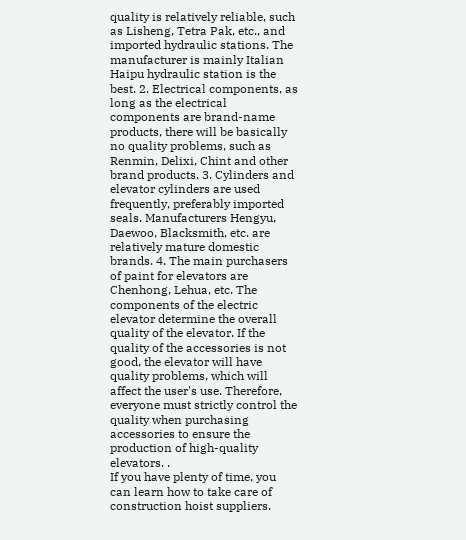quality is relatively reliable, such as Lisheng, Tetra Pak, etc., and imported hydraulic stations. The manufacturer is mainly Italian Haipu hydraulic station is the best. 2. Electrical components, as long as the electrical components are brand-name products, there will be basically no quality problems, such as Renmin, Delixi, Chint and other brand products. 3. Cylinders and elevator cylinders are used frequently, preferably imported seals. Manufacturers Hengyu, Daewoo, Blacksmith, etc. are relatively mature domestic brands. 4. The main purchasers of paint for elevators are Chenhong, Lehua, etc. The components of the electric elevator determine the overall quality of the elevator. If the quality of the accessories is not good, the elevator will have quality problems, which will affect the user's use. Therefore, everyone must strictly control the quality when purchasing accessories to ensure the production of high-quality elevators. .
If you have plenty of time, you can learn how to take care of construction hoist suppliers.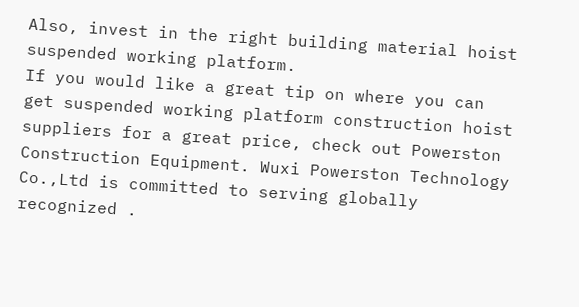Also, invest in the right building material hoist suspended working platform.
If you would like a great tip on where you can get suspended working platform construction hoist suppliers for a great price, check out Powerston Construction Equipment. Wuxi Powerston Technology Co.,Ltd is committed to serving globally recognized .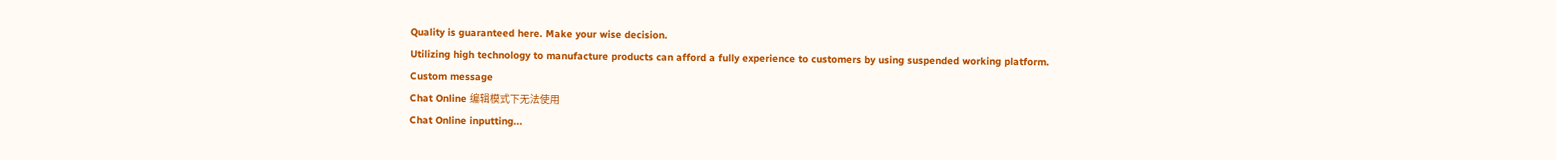Quality is guaranteed here. Make your wise decision.
Utilizing high technology to manufacture products can afford a fully experience to customers by using suspended working platform.
Custom message
Chat Online 编辑模式下无法使用
Chat Online inputting...